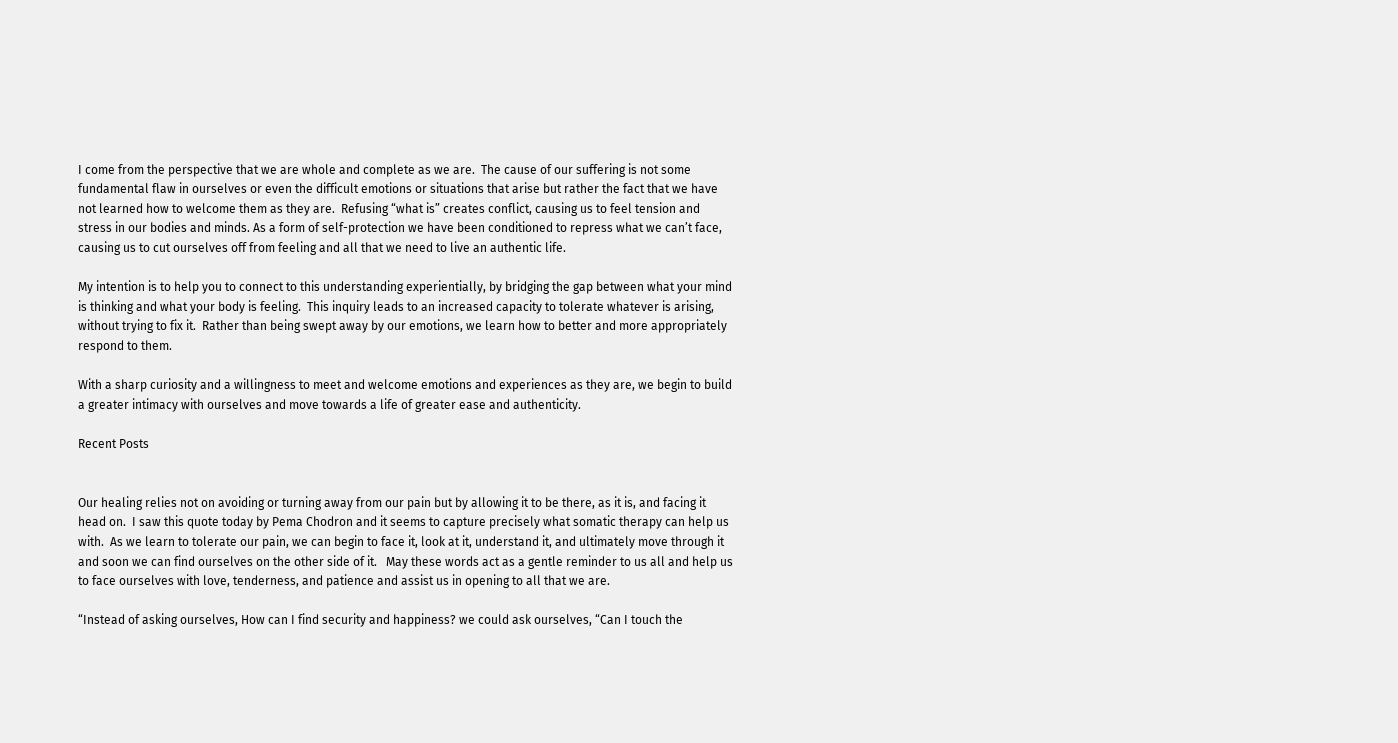I come from the perspective that we are whole and complete as we are.  The cause of our suffering is not some fundamental flaw in ourselves or even the difficult emotions or situations that arise but rather the fact that we have not learned how to welcome them as they are.  Refusing “what is” creates conflict, causing us to feel tension and stress in our bodies and minds. As a form of self-protection we have been conditioned to repress what we can’t face, causing us to cut ourselves off from feeling and all that we need to live an authentic life.

My intention is to help you to connect to this understanding experientially, by bridging the gap between what your mind is thinking and what your body is feeling.  This inquiry leads to an increased capacity to tolerate whatever is arising, without trying to fix it.  Rather than being swept away by our emotions, we learn how to better and more appropriately respond to them.

With a sharp curiosity and a willingness to meet and welcome emotions and experiences as they are, we begin to build a greater intimacy with ourselves and move towards a life of greater ease and authenticity.

Recent Posts


Our healing relies not on avoiding or turning away from our pain but by allowing it to be there, as it is, and facing it head on.  I saw this quote today by Pema Chodron and it seems to capture precisely what somatic therapy can help us with.  As we learn to tolerate our pain, we can begin to face it, look at it, understand it, and ultimately move through it and soon we can find ourselves on the other side of it.   May these words act as a gentle reminder to us all and help us to face ourselves with love, tenderness, and patience and assist us in opening to all that we are.

“Instead of asking ourselves, How can I find security and happiness? we could ask ourselves, “Can I touch the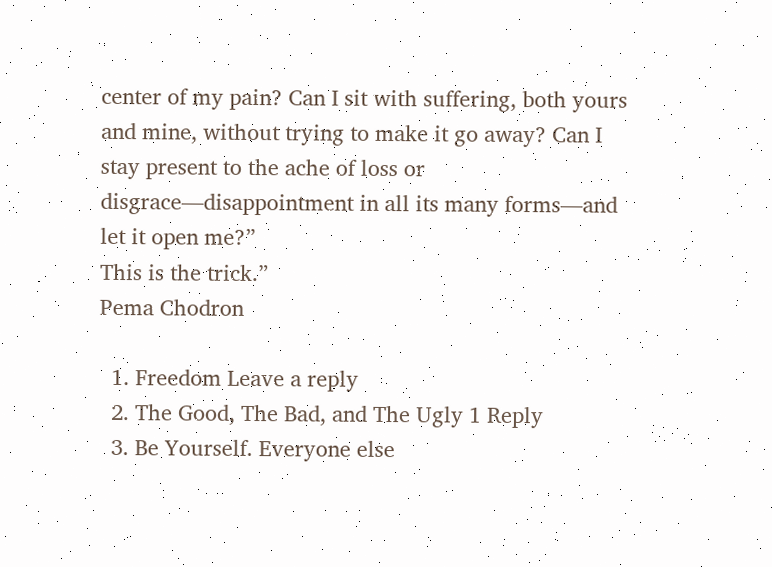center of my pain? Can I sit with suffering, both yours and mine, without trying to make it go away? Can I stay present to the ache of loss or disgrace—disappointment in all its many forms—and let it open me?”
This is the trick.”
Pema Chodron

  1. Freedom Leave a reply
  2. The Good, The Bad, and The Ugly 1 Reply
  3. Be Yourself. Everyone else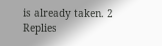is already taken. 2 Replies